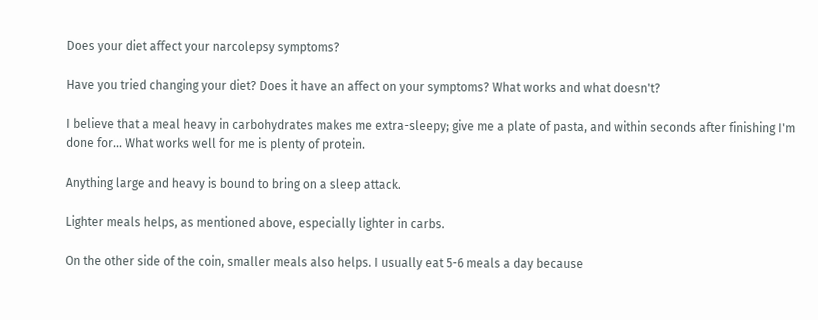Does your diet affect your narcolepsy symptoms?

Have you tried changing your diet? Does it have an affect on your symptoms? What works and what doesn't?

I believe that a meal heavy in carbohydrates makes me extra-sleepy; give me a plate of pasta, and within seconds after finishing I'm done for... What works well for me is plenty of protein.

Anything large and heavy is bound to bring on a sleep attack.

Lighter meals helps, as mentioned above, especially lighter in carbs.

On the other side of the coin, smaller meals also helps. I usually eat 5-6 meals a day because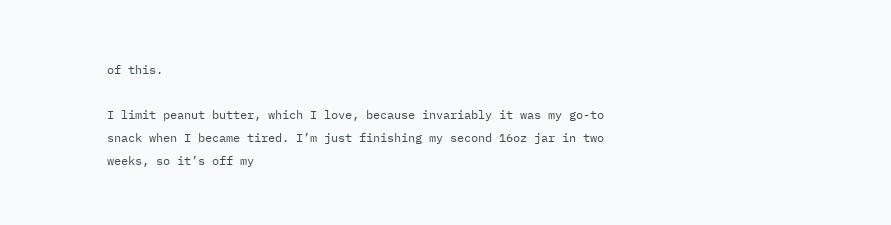of this.

I limit peanut butter, which I love, because invariably it was my go-to snack when I became tired. I’m just finishing my second 16oz jar in two weeks, so it’s off my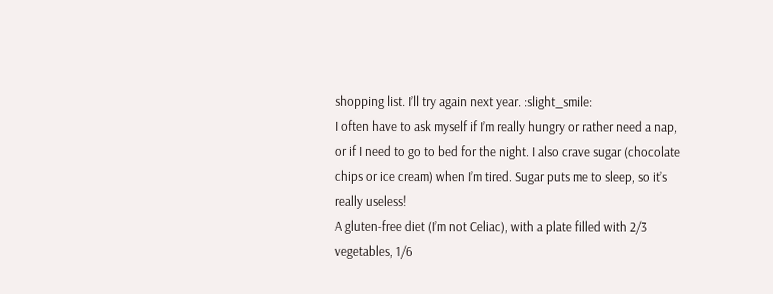shopping list. I’ll try again next year. :slight_smile:
I often have to ask myself if I’m really hungry or rather need a nap, or if I need to go to bed for the night. I also crave sugar (chocolate chips or ice cream) when I’m tired. Sugar puts me to sleep, so it’s really useless!
A gluten-free diet (I’m not Celiac), with a plate filled with 2/3 vegetables, 1/6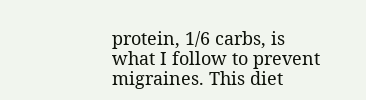protein, 1/6 carbs, is what I follow to prevent migraines. This diet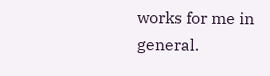works for me in general.